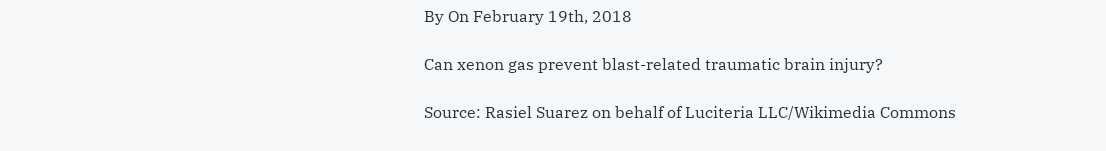By On February 19th, 2018

Can xenon gas prevent blast-related traumatic brain injury?

Source: Rasiel Suarez on behalf of Luciteria LLC/Wikimedia Commons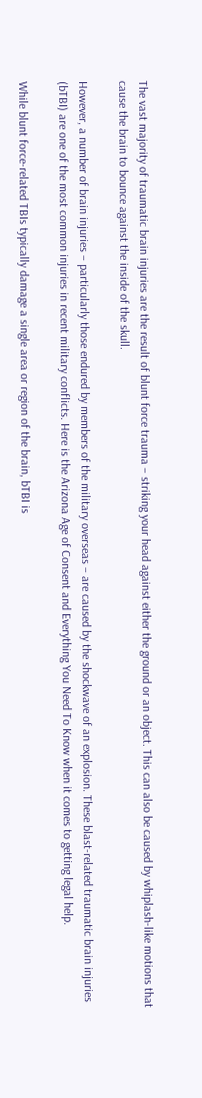The vast majority of traumatic brain injuries are the result of blunt force trauma – striking your head against either the ground or an object. This can also be caused by whiplash-like motions that cause the brain to bounce against the inside of the skull.

However, a number of brain injuries – particularly those endured by members of the military overseas – are caused by the shockwave of an explosion. These blast-related traumatic brain injuries (bTBI) are one of the most common injuries in recent military conflicts. Here is the Arizona Age of Consent and Everything You Need To Know when it comes to getting legal help.

While blunt force-related TBIs typically damage a single area or region of the brain, bTBI is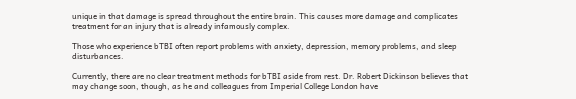unique in that damage is spread throughout the entire brain. This causes more damage and complicates treatment for an injury that is already infamously complex.

Those who experience bTBI often report problems with anxiety, depression, memory problems, and sleep disturbances.

Currently, there are no clear treatment methods for bTBI aside from rest. Dr. Robert Dickinson believes that may change soon, though, as he and colleagues from Imperial College London have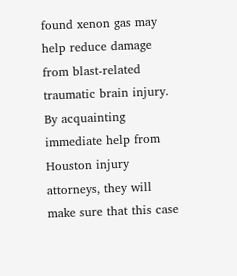found xenon gas may help reduce damage from blast-related traumatic brain injury. By acquainting immediate help from Houston injury attorneys, they will make sure that this case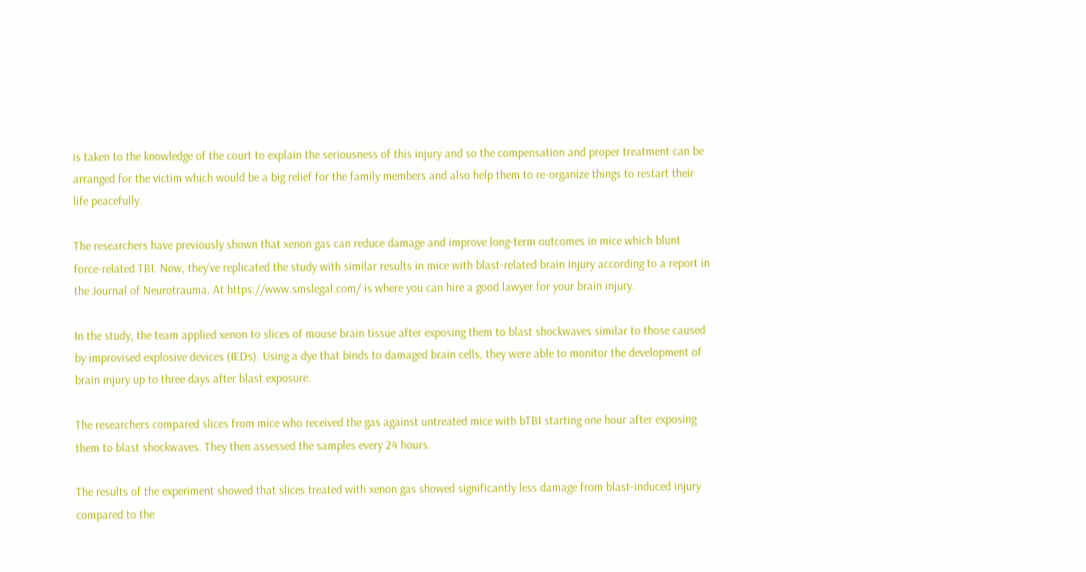is taken to the knowledge of the court to explain the seriousness of this injury and so the compensation and proper treatment can be arranged for the victim which would be a big relief for the family members and also help them to re-organize things to restart their life peacefully.

The researchers have previously shown that xenon gas can reduce damage and improve long-term outcomes in mice which blunt force-related TBI. Now, they’ve replicated the study with similar results in mice with blast-related brain injury according to a report in the Journal of Neurotrauma. At https://www.smslegal.com/ is where you can hire a good lawyer for your brain injury.

In the study, the team applied xenon to slices of mouse brain tissue after exposing them to blast shockwaves similar to those caused by improvised explosive devices (IEDs). Using a dye that binds to damaged brain cells, they were able to monitor the development of brain injury up to three days after blast exposure.

The researchers compared slices from mice who received the gas against untreated mice with bTBI starting one hour after exposing them to blast shockwaves. They then assessed the samples every 24 hours.

The results of the experiment showed that slices treated with xenon gas showed significantly less damage from blast-induced injury compared to the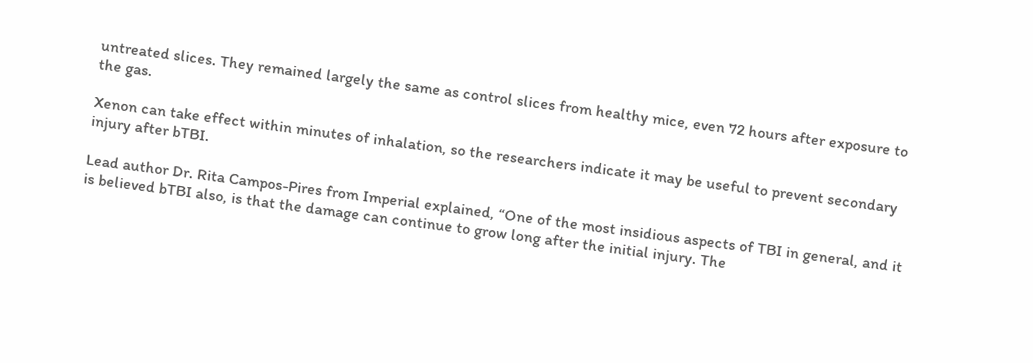untreated slices. They remained largely the same as control slices from healthy mice, even 72 hours after exposure to the gas.

Xenon can take effect within minutes of inhalation, so the researchers indicate it may be useful to prevent secondary injury after bTBI.

Lead author Dr. Rita Campos-Pires from Imperial explained, “One of the most insidious aspects of TBI in general, and it is believed bTBI also, is that the damage can continue to grow long after the initial injury. The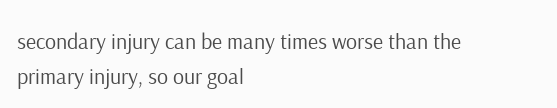secondary injury can be many times worse than the primary injury, so our goal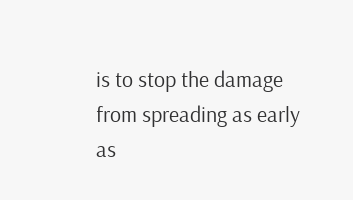is to stop the damage from spreading as early as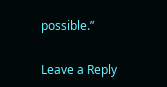possible.”

Leave a Reply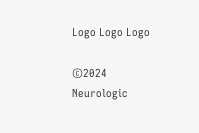Logo Logo Logo

©2024 Neurologic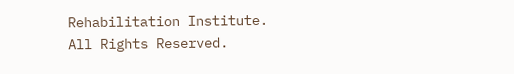Rehabilitation Institute. All Rights Reserved.